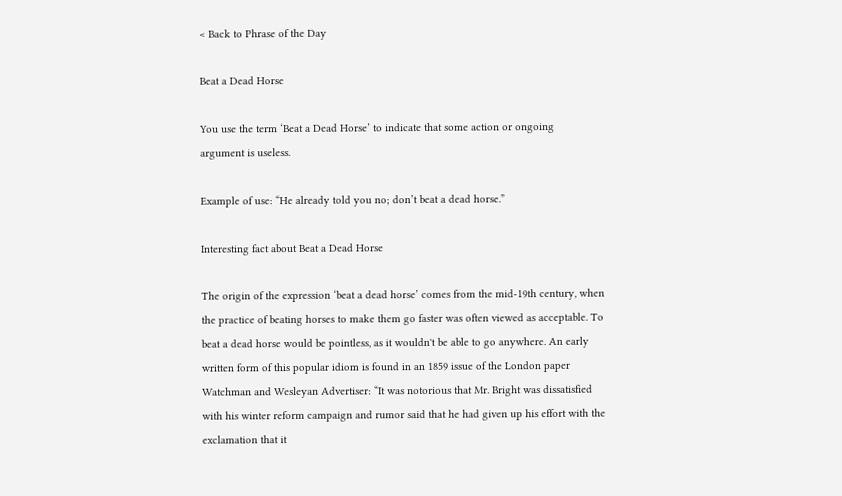< Back to Phrase of the Day

Beat a Dead Horse

You use the term ‘Beat a Dead Horse’ to indicate that some action or ongoing
argument is useless.

Example of use: “He already told you no; don’t beat a dead horse.”

Interesting fact about Beat a Dead Horse

The origin of the expression ‘beat a dead horse’ comes from the mid-19th century, when the practice of beating horses to make them go faster was often viewed as acceptable. To beat a dead horse would be pointless, as it wouldn't be able to go anywhere. An early written form of this popular idiom is found in an 1859 issue of the London paper Watchman and Wesleyan Advertiser: “It was notorious that Mr. Bright was dissatisfied with his winter reform campaign and rumor said that he had given up his effort with the exclamation that it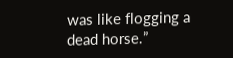was like flogging a dead horse.”